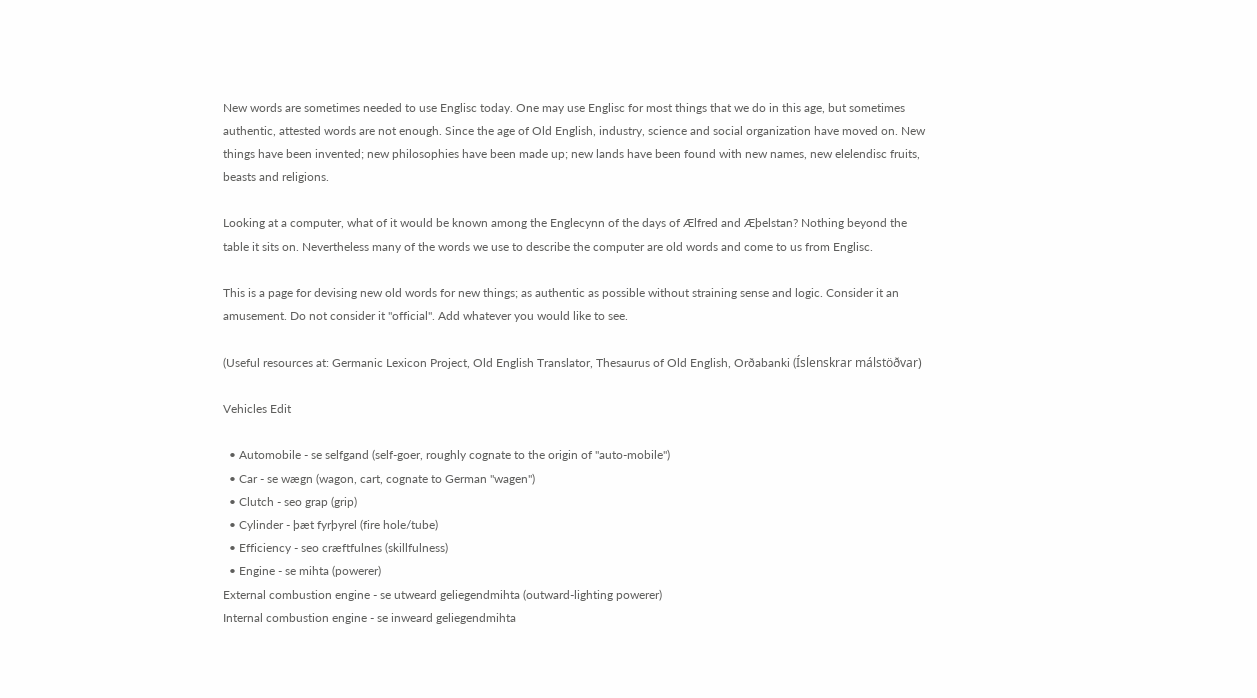New words are sometimes needed to use Englisc today. One may use Englisc for most things that we do in this age, but sometimes authentic, attested words are not enough. Since the age of Old English, industry, science and social organization have moved on. New things have been invented; new philosophies have been made up; new lands have been found with new names, new elelendisc fruits, beasts and religions.

Looking at a computer, what of it would be known among the Englecynn of the days of Ælfred and Æþelstan? Nothing beyond the table it sits on. Nevertheless many of the words we use to describe the computer are old words and come to us from Englisc.

This is a page for devising new old words for new things; as authentic as possible without straining sense and logic. Consider it an amusement. Do not consider it "official". Add whatever you would like to see.

(Useful resources at: Germanic Lexicon Project, Old English Translator, Thesaurus of Old English, Orðabanki (Íslenskrar málstöðvar)

Vehicles Edit

  • Automobile - se selfgand (self-goer, roughly cognate to the origin of "auto-mobile")
  • Car - se wægn (wagon, cart, cognate to German "wagen")
  • Clutch - seo grap (grip)
  • Cylinder - þæt fyrþyrel (fire hole/tube)
  • Efficiency - seo cræftfulnes (skillfulness)
  • Engine - se mihta (powerer)
External combustion engine - se utweard geliegendmihta (outward-lighting powerer)
Internal combustion engine - se inweard geliegendmihta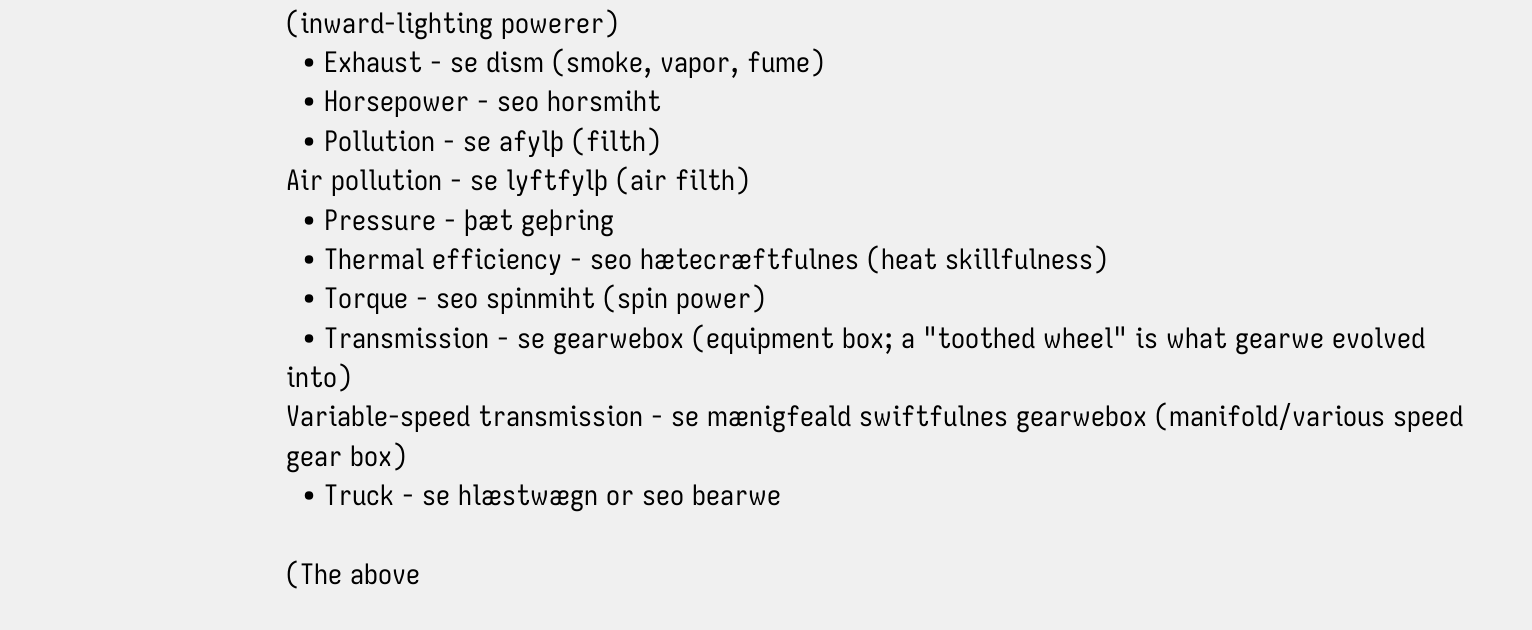(inward-lighting powerer)
  • Exhaust - se dism (smoke, vapor, fume)
  • Horsepower - seo horsmiht
  • Pollution - se afylþ (filth)
Air pollution - se lyftfylþ (air filth)
  • Pressure - þæt geþring
  • Thermal efficiency - seo hætecræftfulnes (heat skillfulness)
  • Torque - seo spinmiht (spin power)
  • Transmission - se gearwebox (equipment box; a "toothed wheel" is what gearwe evolved into)
Variable-speed transmission - se mænigfeald swiftfulnes gearwebox (manifold/various speed gear box)
  • Truck - se hlæstwægn or seo bearwe

(The above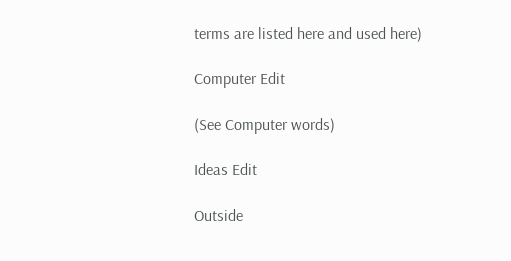terms are listed here and used here)

Computer Edit

(See Computer words)

Ideas Edit

Outside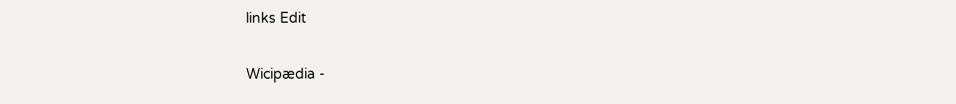links Edit

Wicipædia -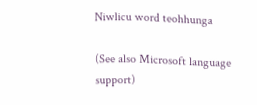Niwlicu word teohhunga

(See also Microsoft language support)